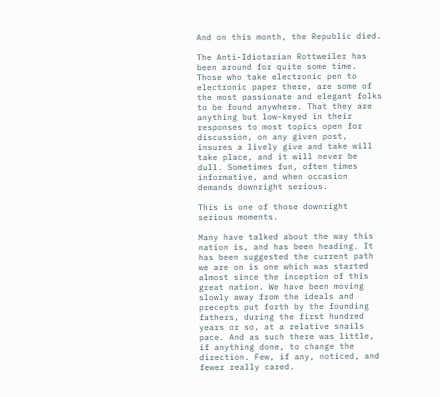And on this month, the Republic died.

The Anti-Idiotarian Rottweiler has been around for quite some time. Those who take electronic pen to electronic paper there, are some of the most passionate and elegant folks to be found anywhere. That they are anything but low-keyed in their responses to most topics open for discussion, on any given post, insures a lively give and take will take place, and it will never be dull. Sometimes fun, often times informative, and when occasion demands downright serious.

This is one of those downright serious moments.

Many have talked about the way this nation is, and has been heading. It has been suggested the current path we are on is one which was started almost since the inception of this great nation. We have been moving slowly away from the ideals and precepts put forth by the founding fathers, during the first hundred years or so, at a relative snails pace. And as such there was little, if anything done, to change the direction. Few, if any, noticed, and fewer really cared.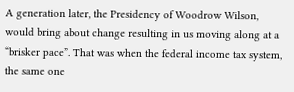A generation later, the Presidency of Woodrow Wilson, would bring about change resulting in us moving along at a “brisker pace”. That was when the federal income tax system, the same one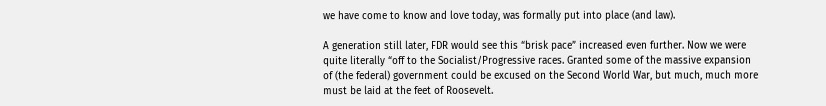we have come to know and love today, was formally put into place (and law).

A generation still later, FDR would see this “brisk pace” increased even further. Now we were quite literally “off to the Socialist/Progressive races. Granted some of the massive expansion of (the federal) government could be excused on the Second World War, but much, much more must be laid at the feet of Roosevelt.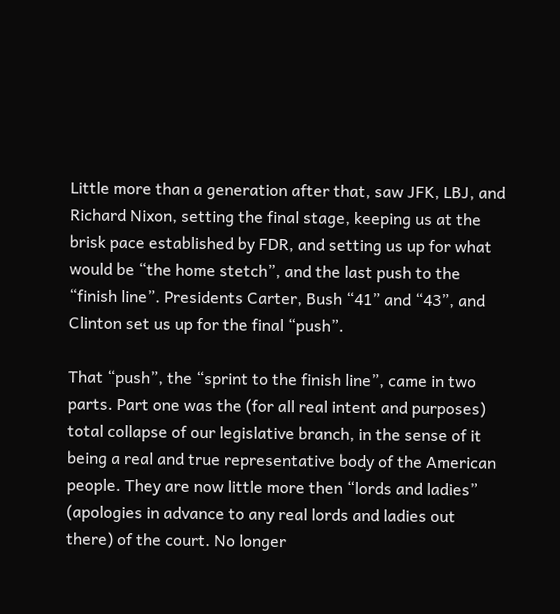Little more than a generation after that, saw JFK, LBJ, and Richard Nixon, setting the final stage, keeping us at the brisk pace established by FDR, and setting us up for what would be “the home stetch”, and the last push to the “finish line”. Presidents Carter, Bush “41” and “43”, and Clinton set us up for the final “push”.

That “push”, the “sprint to the finish line”, came in two parts. Part one was the (for all real intent and purposes) total collapse of our legislative branch, in the sense of it being a real and true representative body of the American people. They are now little more then “lords and ladies” (apologies in advance to any real lords and ladies out there) of the court. No longer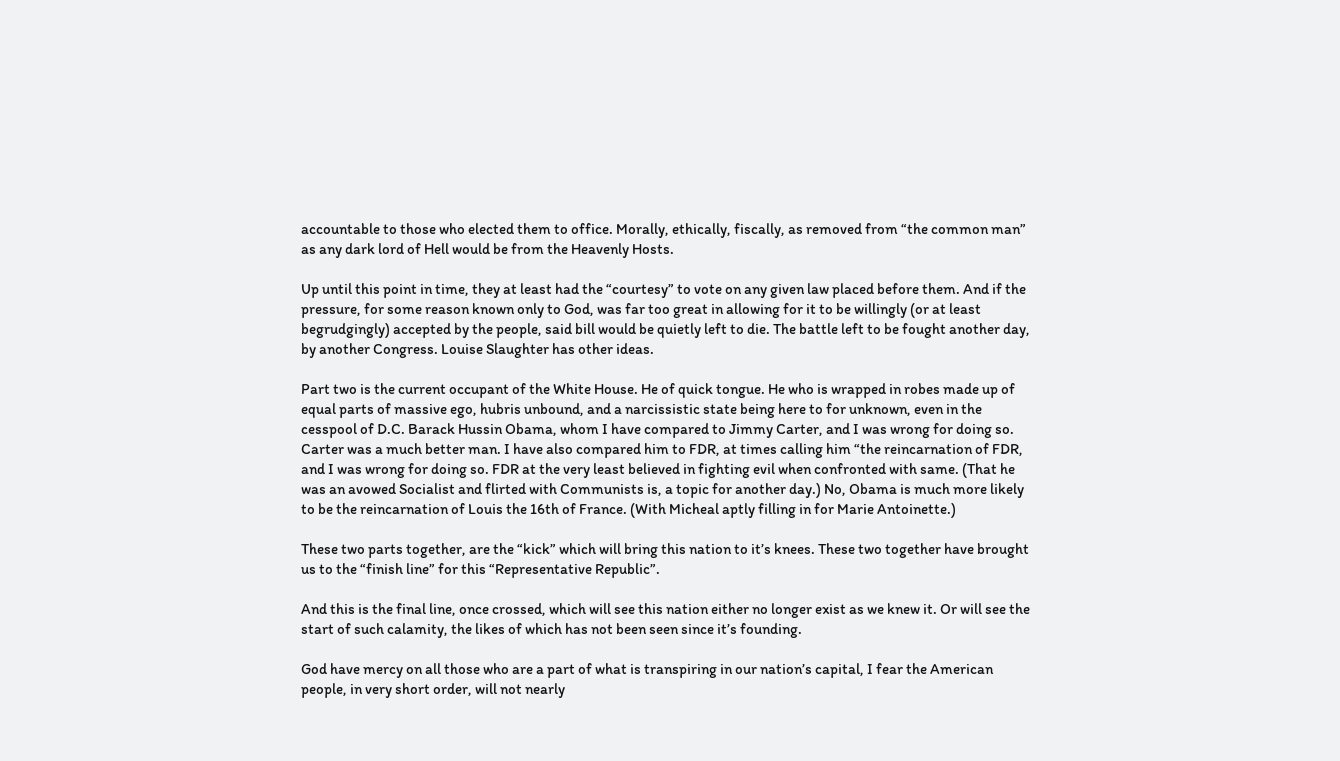accountable to those who elected them to office. Morally, ethically, fiscally, as removed from “the common man” as any dark lord of Hell would be from the Heavenly Hosts.

Up until this point in time, they at least had the “courtesy” to vote on any given law placed before them. And if the pressure, for some reason known only to God, was far too great in allowing for it to be willingly (or at least begrudgingly) accepted by the people, said bill would be quietly left to die. The battle left to be fought another day, by another Congress. Louise Slaughter has other ideas.

Part two is the current occupant of the White House. He of quick tongue. He who is wrapped in robes made up of equal parts of massive ego, hubris unbound, and a narcissistic state being here to for unknown, even in the cesspool of D.C. Barack Hussin Obama, whom I have compared to Jimmy Carter, and I was wrong for doing so. Carter was a much better man. I have also compared him to FDR, at times calling him “the reincarnation of FDR, and I was wrong for doing so. FDR at the very least believed in fighting evil when confronted with same. (That he was an avowed Socialist and flirted with Communists is, a topic for another day.) No, Obama is much more likely to be the reincarnation of Louis the 16th of France. (With Micheal aptly filling in for Marie Antoinette.)

These two parts together, are the “kick” which will bring this nation to it’s knees. These two together have brought us to the “finish line” for this “Representative Republic”.

And this is the final line, once crossed, which will see this nation either no longer exist as we knew it. Or will see the start of such calamity, the likes of which has not been seen since it’s founding.

God have mercy on all those who are a part of what is transpiring in our nation’s capital, I fear the American people, in very short order, will not nearly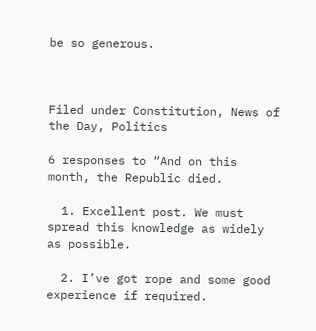be so generous.



Filed under Constitution, News of the Day, Politics

6 responses to “And on this month, the Republic died.

  1. Excellent post. We must spread this knowledge as widely as possible.

  2. I’ve got rope and some good experience if required.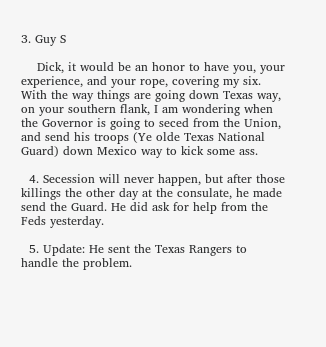3. Guy S

    Dick, it would be an honor to have you, your experience, and your rope, covering my six. With the way things are going down Texas way, on your southern flank, I am wondering when the Governor is going to seced from the Union, and send his troops (Ye olde Texas National Guard) down Mexico way to kick some ass.

  4. Secession will never happen, but after those killings the other day at the consulate, he made send the Guard. He did ask for help from the Feds yesterday.

  5. Update: He sent the Texas Rangers to handle the problem.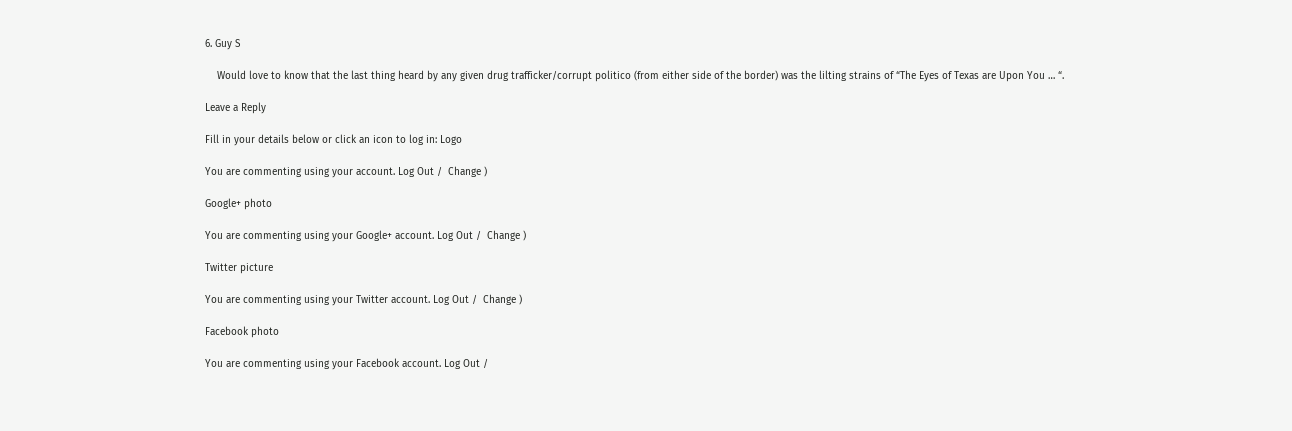6. Guy S

    Would love to know that the last thing heard by any given drug trafficker/corrupt politico (from either side of the border) was the lilting strains of “The Eyes of Texas are Upon You … “.

Leave a Reply

Fill in your details below or click an icon to log in: Logo

You are commenting using your account. Log Out /  Change )

Google+ photo

You are commenting using your Google+ account. Log Out /  Change )

Twitter picture

You are commenting using your Twitter account. Log Out /  Change )

Facebook photo

You are commenting using your Facebook account. Log Out /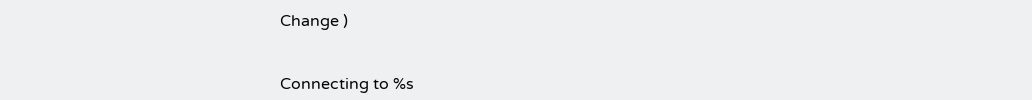Change )


Connecting to %s